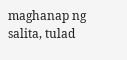maghanap ng salita, tulad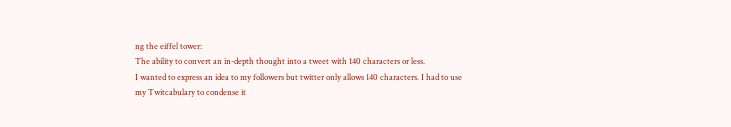ng the eiffel tower:
The ability to convert an in-depth thought into a tweet with 140 characters or less.
I wanted to express an idea to my followers but twitter only allows 140 characters. I had to use my Twitcabulary to condense it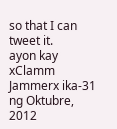so that I can tweet it.
ayon kay xClamm Jammerx ika-31 ng Oktubre, 2012